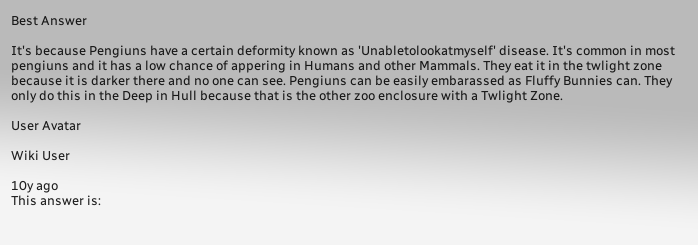Best Answer

It's because Pengiuns have a certain deformity known as 'Unabletolookatmyself' disease. It's common in most pengiuns and it has a low chance of appering in Humans and other Mammals. They eat it in the twlight zone because it is darker there and no one can see. Pengiuns can be easily embarassed as Fluffy Bunnies can. They only do this in the Deep in Hull because that is the other zoo enclosure with a Twlight Zone.

User Avatar

Wiki User

10y ago
This answer is: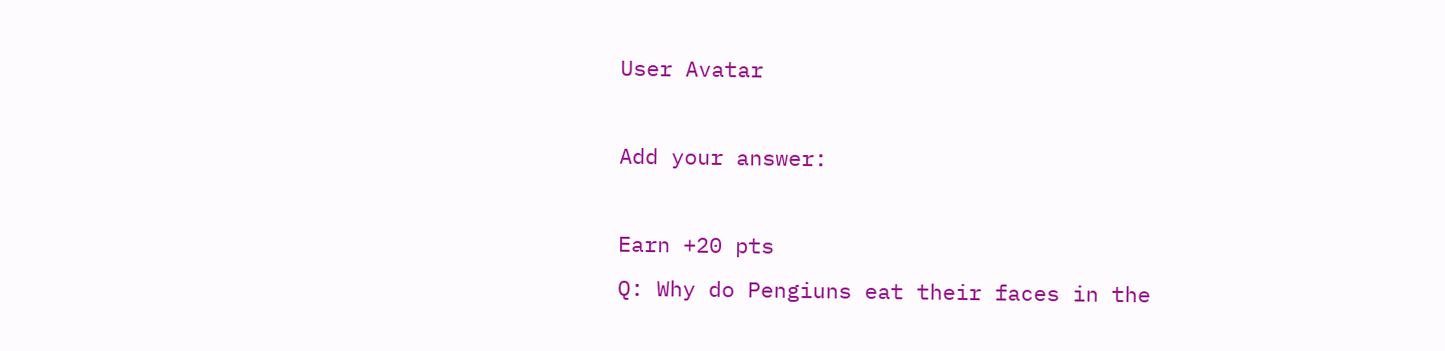User Avatar

Add your answer:

Earn +20 pts
Q: Why do Pengiuns eat their faces in the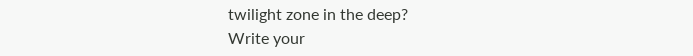twilight zone in the deep?
Write your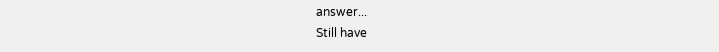answer...
Still have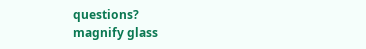questions?
magnify glass